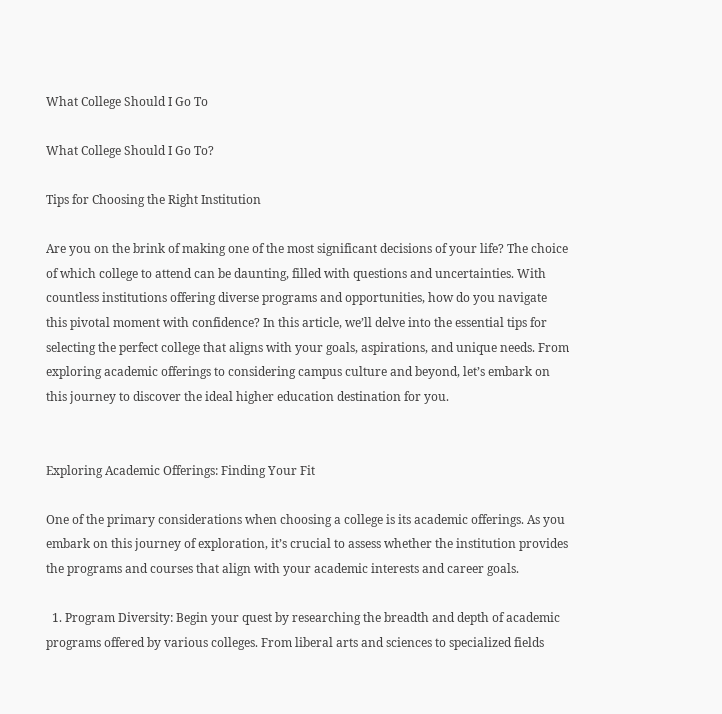What College Should I Go To

What College Should I Go To?

Tips for Choosing the Right Institution

Are you on the brink of making one of the most significant decisions of your life? The choice of which college to attend can be daunting, filled with questions and uncertainties. With countless institutions offering diverse programs and opportunities, how do you navigate this pivotal moment with confidence? In this article, we’ll delve into the essential tips for selecting the perfect college that aligns with your goals, aspirations, and unique needs. From exploring academic offerings to considering campus culture and beyond, let’s embark on this journey to discover the ideal higher education destination for you.


Exploring Academic Offerings: Finding Your Fit

One of the primary considerations when choosing a college is its academic offerings. As you embark on this journey of exploration, it’s crucial to assess whether the institution provides the programs and courses that align with your academic interests and career goals.

  1. Program Diversity: Begin your quest by researching the breadth and depth of academic programs offered by various colleges. From liberal arts and sciences to specialized fields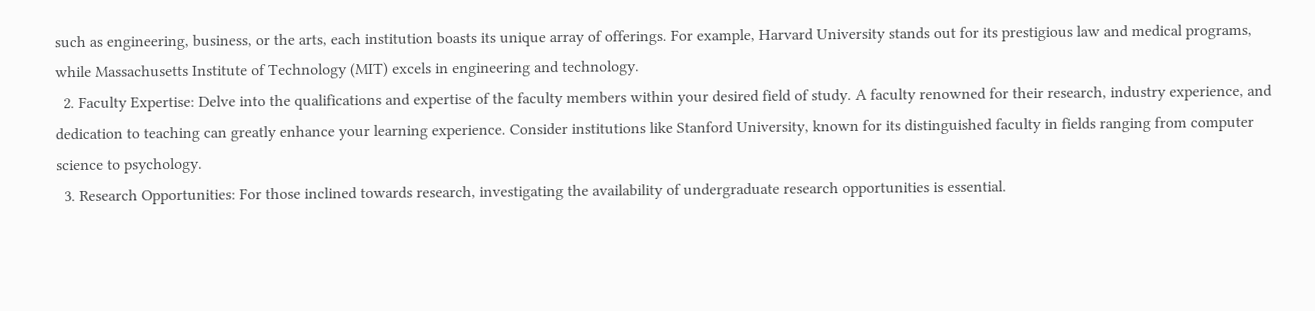such as engineering, business, or the arts, each institution boasts its unique array of offerings. For example, Harvard University stands out for its prestigious law and medical programs, while Massachusetts Institute of Technology (MIT) excels in engineering and technology.
  2. Faculty Expertise: Delve into the qualifications and expertise of the faculty members within your desired field of study. A faculty renowned for their research, industry experience, and dedication to teaching can greatly enhance your learning experience. Consider institutions like Stanford University, known for its distinguished faculty in fields ranging from computer science to psychology.
  3. Research Opportunities: For those inclined towards research, investigating the availability of undergraduate research opportunities is essential.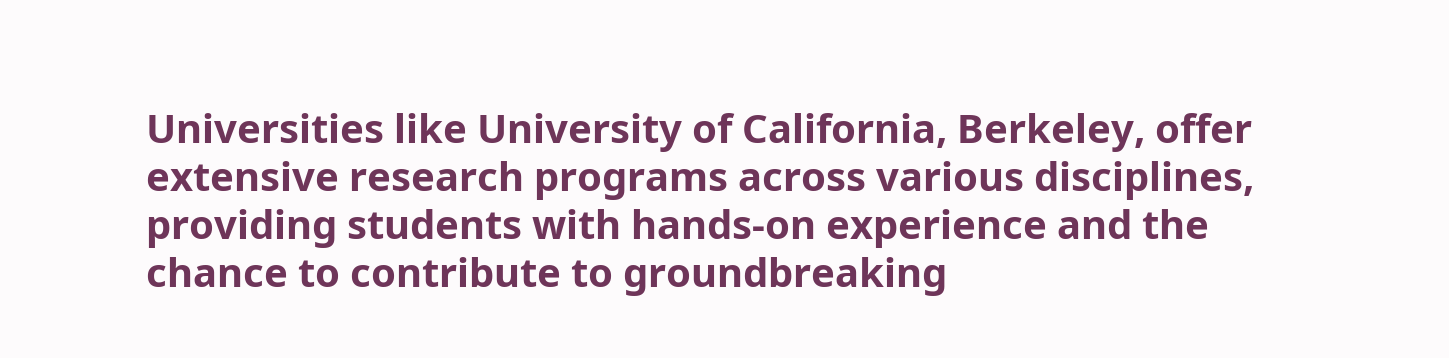Universities like University of California, Berkeley, offer extensive research programs across various disciplines, providing students with hands-on experience and the chance to contribute to groundbreaking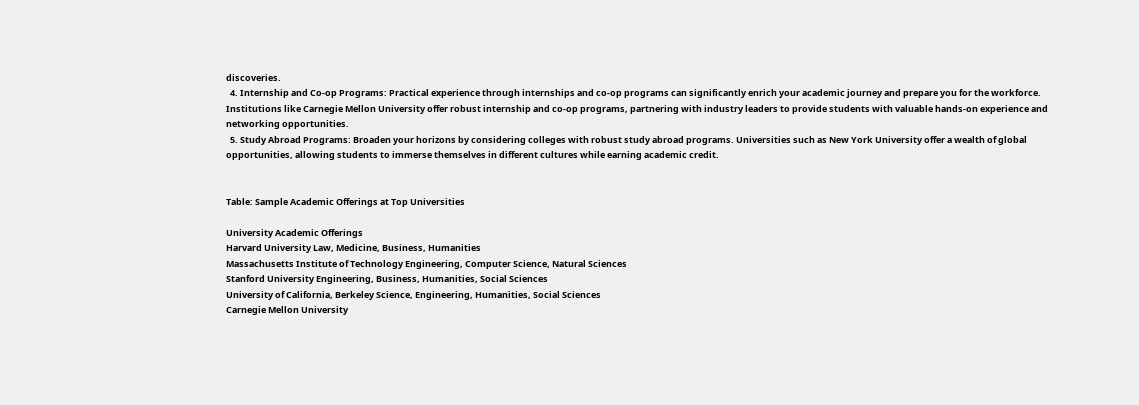discoveries.
  4. Internship and Co-op Programs: Practical experience through internships and co-op programs can significantly enrich your academic journey and prepare you for the workforce. Institutions like Carnegie Mellon University offer robust internship and co-op programs, partnering with industry leaders to provide students with valuable hands-on experience and networking opportunities.
  5. Study Abroad Programs: Broaden your horizons by considering colleges with robust study abroad programs. Universities such as New York University offer a wealth of global opportunities, allowing students to immerse themselves in different cultures while earning academic credit.


Table: Sample Academic Offerings at Top Universities

University Academic Offerings
Harvard University Law, Medicine, Business, Humanities
Massachusetts Institute of Technology Engineering, Computer Science, Natural Sciences
Stanford University Engineering, Business, Humanities, Social Sciences
University of California, Berkeley Science, Engineering, Humanities, Social Sciences
Carnegie Mellon University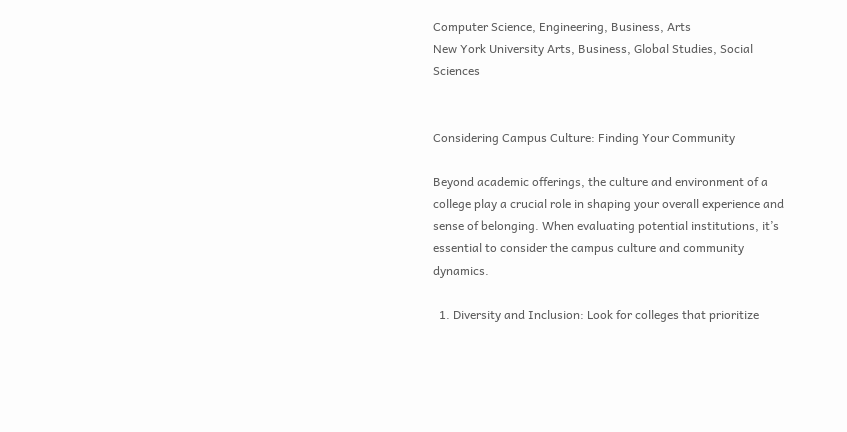Computer Science, Engineering, Business, Arts
New York University Arts, Business, Global Studies, Social Sciences


Considering Campus Culture: Finding Your Community

Beyond academic offerings, the culture and environment of a college play a crucial role in shaping your overall experience and sense of belonging. When evaluating potential institutions, it’s essential to consider the campus culture and community dynamics.

  1. Diversity and Inclusion: Look for colleges that prioritize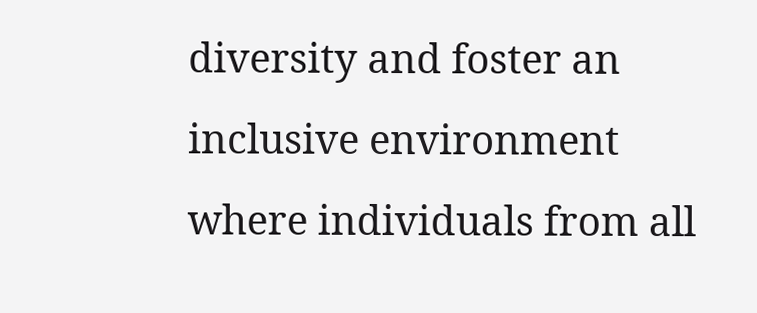diversity and foster an inclusive environment where individuals from all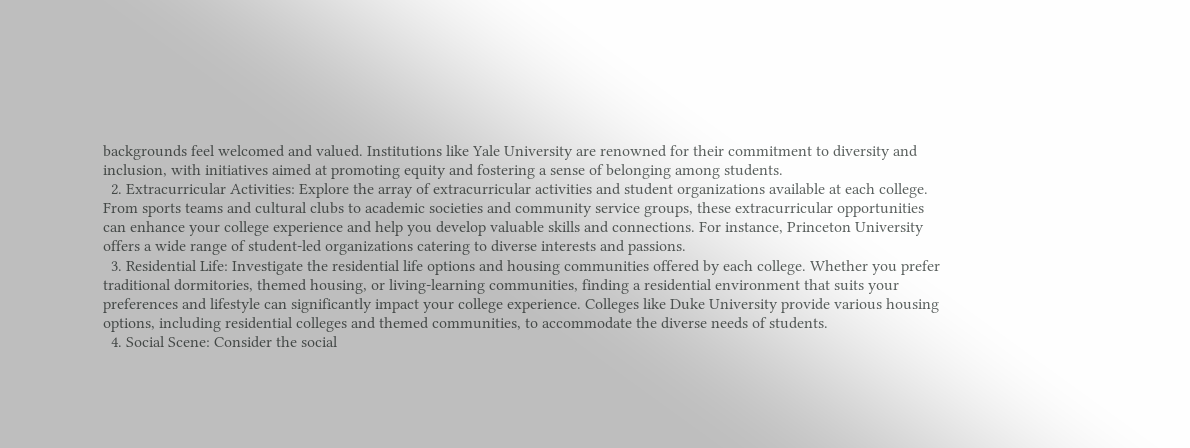backgrounds feel welcomed and valued. Institutions like Yale University are renowned for their commitment to diversity and inclusion, with initiatives aimed at promoting equity and fostering a sense of belonging among students.
  2. Extracurricular Activities: Explore the array of extracurricular activities and student organizations available at each college. From sports teams and cultural clubs to academic societies and community service groups, these extracurricular opportunities can enhance your college experience and help you develop valuable skills and connections. For instance, Princeton University offers a wide range of student-led organizations catering to diverse interests and passions.
  3. Residential Life: Investigate the residential life options and housing communities offered by each college. Whether you prefer traditional dormitories, themed housing, or living-learning communities, finding a residential environment that suits your preferences and lifestyle can significantly impact your college experience. Colleges like Duke University provide various housing options, including residential colleges and themed communities, to accommodate the diverse needs of students.
  4. Social Scene: Consider the social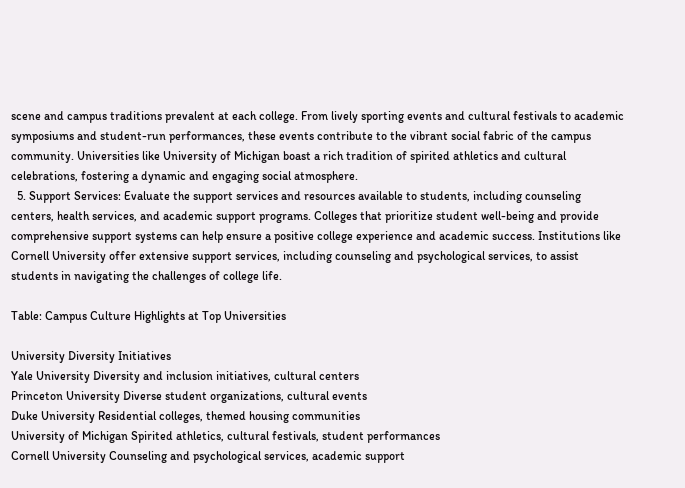scene and campus traditions prevalent at each college. From lively sporting events and cultural festivals to academic symposiums and student-run performances, these events contribute to the vibrant social fabric of the campus community. Universities like University of Michigan boast a rich tradition of spirited athletics and cultural celebrations, fostering a dynamic and engaging social atmosphere.
  5. Support Services: Evaluate the support services and resources available to students, including counseling centers, health services, and academic support programs. Colleges that prioritize student well-being and provide comprehensive support systems can help ensure a positive college experience and academic success. Institutions like Cornell University offer extensive support services, including counseling and psychological services, to assist students in navigating the challenges of college life.

Table: Campus Culture Highlights at Top Universities

University Diversity Initiatives
Yale University Diversity and inclusion initiatives, cultural centers
Princeton University Diverse student organizations, cultural events
Duke University Residential colleges, themed housing communities
University of Michigan Spirited athletics, cultural festivals, student performances
Cornell University Counseling and psychological services, academic support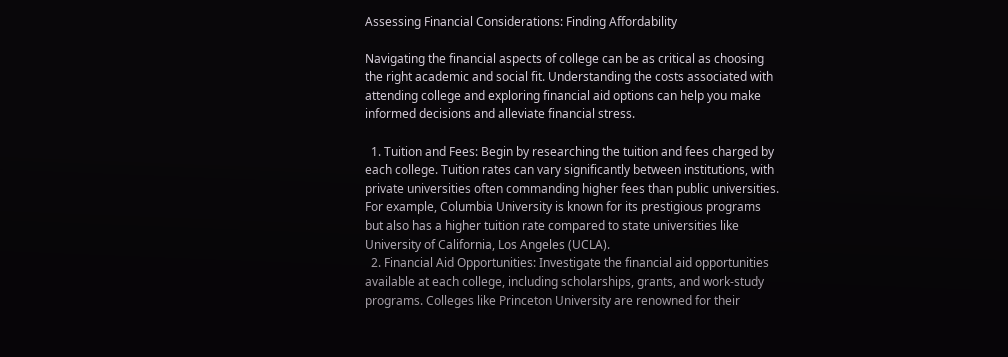Assessing Financial Considerations: Finding Affordability

Navigating the financial aspects of college can be as critical as choosing the right academic and social fit. Understanding the costs associated with attending college and exploring financial aid options can help you make informed decisions and alleviate financial stress.

  1. Tuition and Fees: Begin by researching the tuition and fees charged by each college. Tuition rates can vary significantly between institutions, with private universities often commanding higher fees than public universities. For example, Columbia University is known for its prestigious programs but also has a higher tuition rate compared to state universities like University of California, Los Angeles (UCLA).
  2. Financial Aid Opportunities: Investigate the financial aid opportunities available at each college, including scholarships, grants, and work-study programs. Colleges like Princeton University are renowned for their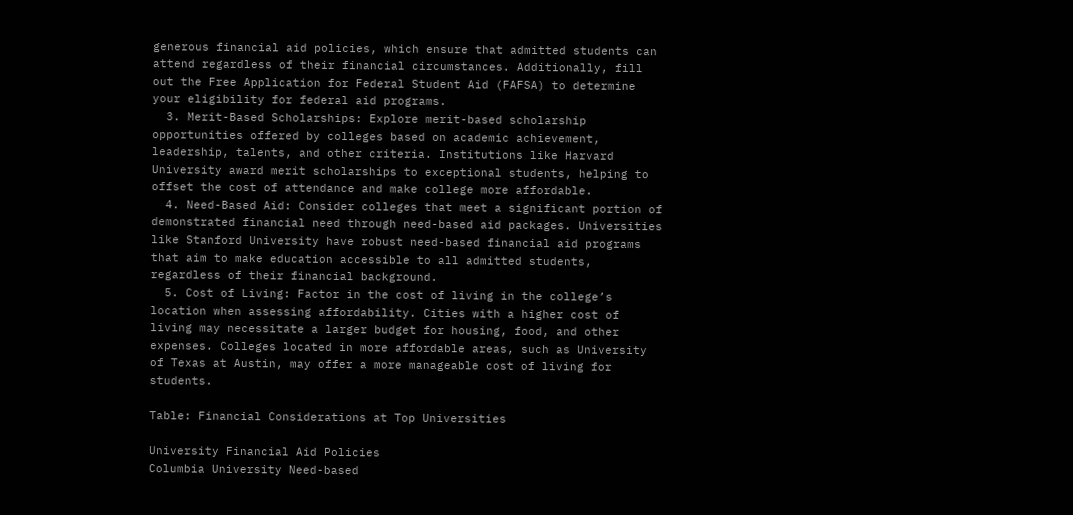generous financial aid policies, which ensure that admitted students can attend regardless of their financial circumstances. Additionally, fill out the Free Application for Federal Student Aid (FAFSA) to determine your eligibility for federal aid programs.
  3. Merit-Based Scholarships: Explore merit-based scholarship opportunities offered by colleges based on academic achievement, leadership, talents, and other criteria. Institutions like Harvard University award merit scholarships to exceptional students, helping to offset the cost of attendance and make college more affordable.
  4. Need-Based Aid: Consider colleges that meet a significant portion of demonstrated financial need through need-based aid packages. Universities like Stanford University have robust need-based financial aid programs that aim to make education accessible to all admitted students, regardless of their financial background.
  5. Cost of Living: Factor in the cost of living in the college’s location when assessing affordability. Cities with a higher cost of living may necessitate a larger budget for housing, food, and other expenses. Colleges located in more affordable areas, such as University of Texas at Austin, may offer a more manageable cost of living for students.

Table: Financial Considerations at Top Universities

University Financial Aid Policies
Columbia University Need-based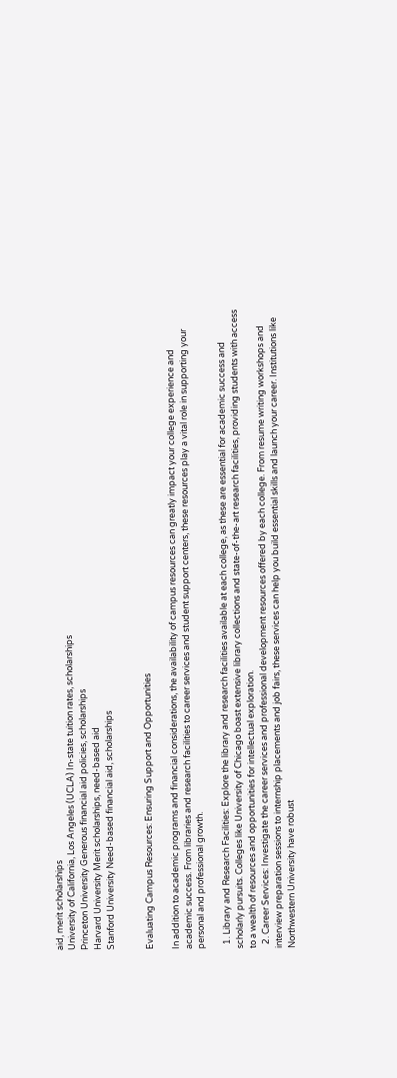aid, merit scholarships
University of California, Los Angeles (UCLA) In-state tuition rates, scholarships
Princeton University Generous financial aid policies, scholarships
Harvard University Merit scholarships, need-based aid
Stanford University Need-based financial aid, scholarships


Evaluating Campus Resources: Ensuring Support and Opportunities

In addition to academic programs and financial considerations, the availability of campus resources can greatly impact your college experience and academic success. From libraries and research facilities to career services and student support centers, these resources play a vital role in supporting your personal and professional growth.

  1. Library and Research Facilities: Explore the library and research facilities available at each college, as these are essential for academic success and scholarly pursuits. Colleges like University of Chicago boast extensive library collections and state-of-the-art research facilities, providing students with access to a wealth of resources and opportunities for intellectual exploration.
  2. Career Services: Investigate the career services and professional development resources offered by each college. From resume writing workshops and interview preparation sessions to internship placements and job fairs, these services can help you build essential skills and launch your career. Institutions like Northwestern University have robust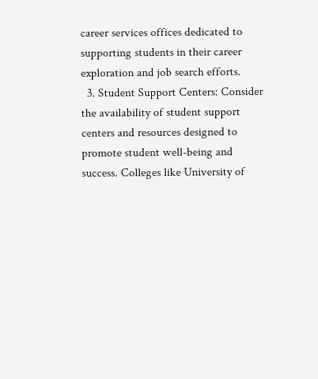career services offices dedicated to supporting students in their career exploration and job search efforts.
  3. Student Support Centers: Consider the availability of student support centers and resources designed to promote student well-being and success. Colleges like University of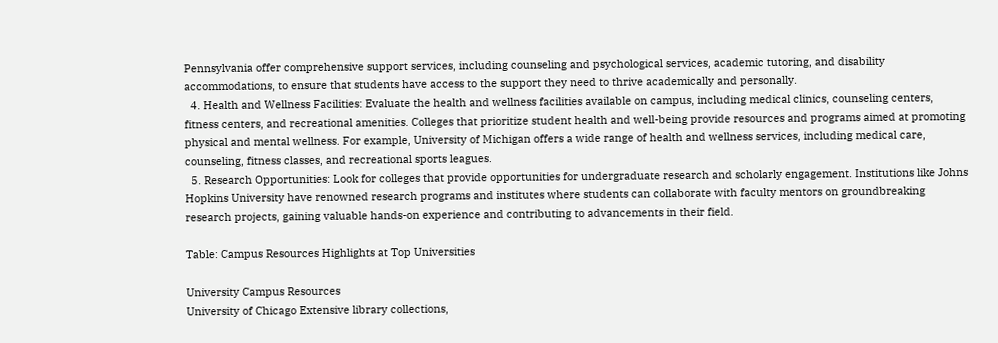Pennsylvania offer comprehensive support services, including counseling and psychological services, academic tutoring, and disability accommodations, to ensure that students have access to the support they need to thrive academically and personally.
  4. Health and Wellness Facilities: Evaluate the health and wellness facilities available on campus, including medical clinics, counseling centers, fitness centers, and recreational amenities. Colleges that prioritize student health and well-being provide resources and programs aimed at promoting physical and mental wellness. For example, University of Michigan offers a wide range of health and wellness services, including medical care, counseling, fitness classes, and recreational sports leagues.
  5. Research Opportunities: Look for colleges that provide opportunities for undergraduate research and scholarly engagement. Institutions like Johns Hopkins University have renowned research programs and institutes where students can collaborate with faculty mentors on groundbreaking research projects, gaining valuable hands-on experience and contributing to advancements in their field.

Table: Campus Resources Highlights at Top Universities

University Campus Resources
University of Chicago Extensive library collections,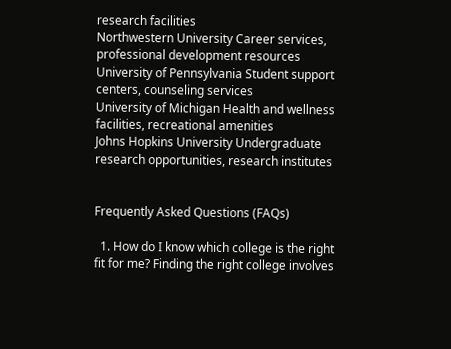research facilities
Northwestern University Career services, professional development resources
University of Pennsylvania Student support centers, counseling services
University of Michigan Health and wellness facilities, recreational amenities
Johns Hopkins University Undergraduate research opportunities, research institutes


Frequently Asked Questions (FAQs)

  1. How do I know which college is the right fit for me? Finding the right college involves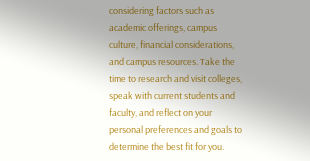considering factors such as academic offerings, campus culture, financial considerations, and campus resources. Take the time to research and visit colleges, speak with current students and faculty, and reflect on your personal preferences and goals to determine the best fit for you.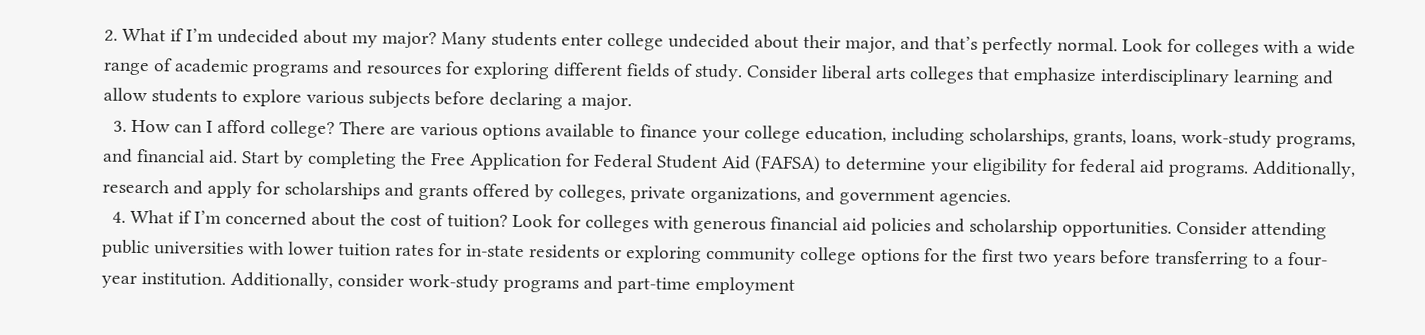2. What if I’m undecided about my major? Many students enter college undecided about their major, and that’s perfectly normal. Look for colleges with a wide range of academic programs and resources for exploring different fields of study. Consider liberal arts colleges that emphasize interdisciplinary learning and allow students to explore various subjects before declaring a major.
  3. How can I afford college? There are various options available to finance your college education, including scholarships, grants, loans, work-study programs, and financial aid. Start by completing the Free Application for Federal Student Aid (FAFSA) to determine your eligibility for federal aid programs. Additionally, research and apply for scholarships and grants offered by colleges, private organizations, and government agencies.
  4. What if I’m concerned about the cost of tuition? Look for colleges with generous financial aid policies and scholarship opportunities. Consider attending public universities with lower tuition rates for in-state residents or exploring community college options for the first two years before transferring to a four-year institution. Additionally, consider work-study programs and part-time employment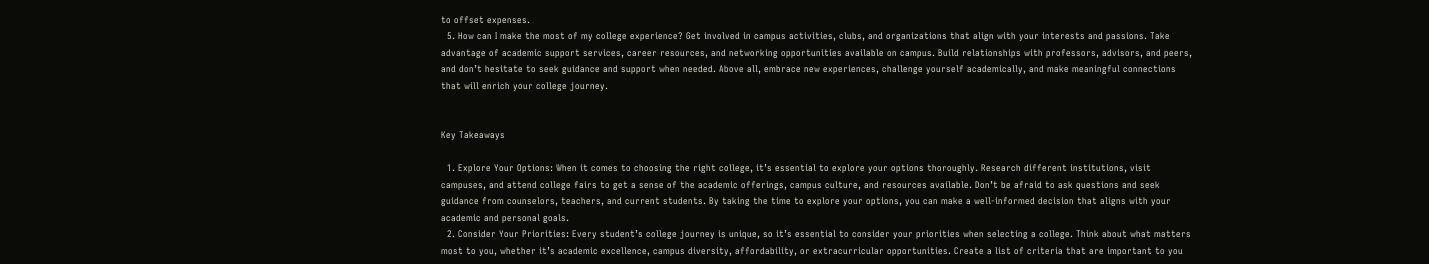to offset expenses.
  5. How can I make the most of my college experience? Get involved in campus activities, clubs, and organizations that align with your interests and passions. Take advantage of academic support services, career resources, and networking opportunities available on campus. Build relationships with professors, advisors, and peers, and don’t hesitate to seek guidance and support when needed. Above all, embrace new experiences, challenge yourself academically, and make meaningful connections that will enrich your college journey.


Key Takeaways

  1. Explore Your Options: When it comes to choosing the right college, it’s essential to explore your options thoroughly. Research different institutions, visit campuses, and attend college fairs to get a sense of the academic offerings, campus culture, and resources available. Don’t be afraid to ask questions and seek guidance from counselors, teachers, and current students. By taking the time to explore your options, you can make a well-informed decision that aligns with your academic and personal goals.
  2. Consider Your Priorities: Every student’s college journey is unique, so it’s essential to consider your priorities when selecting a college. Think about what matters most to you, whether it’s academic excellence, campus diversity, affordability, or extracurricular opportunities. Create a list of criteria that are important to you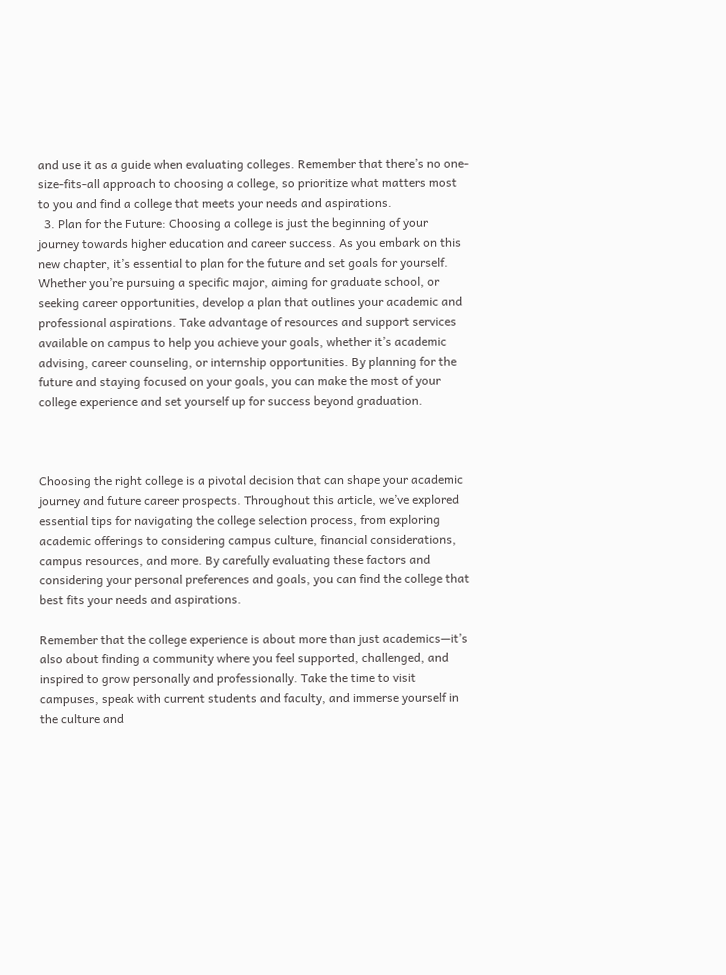and use it as a guide when evaluating colleges. Remember that there’s no one-size-fits-all approach to choosing a college, so prioritize what matters most to you and find a college that meets your needs and aspirations.
  3. Plan for the Future: Choosing a college is just the beginning of your journey towards higher education and career success. As you embark on this new chapter, it’s essential to plan for the future and set goals for yourself. Whether you’re pursuing a specific major, aiming for graduate school, or seeking career opportunities, develop a plan that outlines your academic and professional aspirations. Take advantage of resources and support services available on campus to help you achieve your goals, whether it’s academic advising, career counseling, or internship opportunities. By planning for the future and staying focused on your goals, you can make the most of your college experience and set yourself up for success beyond graduation.



Choosing the right college is a pivotal decision that can shape your academic journey and future career prospects. Throughout this article, we’ve explored essential tips for navigating the college selection process, from exploring academic offerings to considering campus culture, financial considerations, campus resources, and more. By carefully evaluating these factors and considering your personal preferences and goals, you can find the college that best fits your needs and aspirations.

Remember that the college experience is about more than just academics—it’s also about finding a community where you feel supported, challenged, and inspired to grow personally and professionally. Take the time to visit campuses, speak with current students and faculty, and immerse yourself in the culture and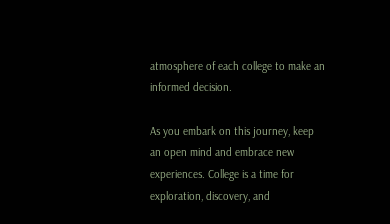atmosphere of each college to make an informed decision.

As you embark on this journey, keep an open mind and embrace new experiences. College is a time for exploration, discovery, and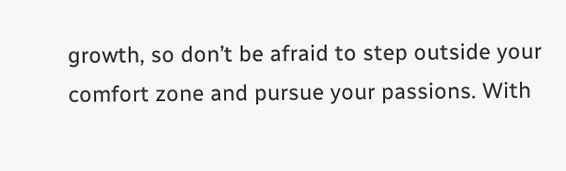growth, so don’t be afraid to step outside your comfort zone and pursue your passions. With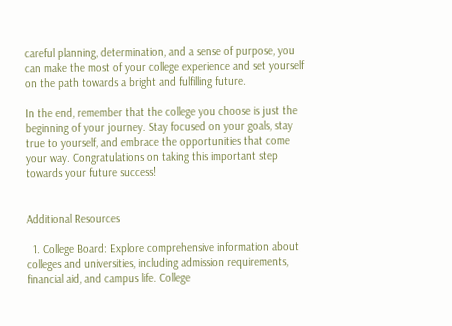careful planning, determination, and a sense of purpose, you can make the most of your college experience and set yourself on the path towards a bright and fulfilling future.

In the end, remember that the college you choose is just the beginning of your journey. Stay focused on your goals, stay true to yourself, and embrace the opportunities that come your way. Congratulations on taking this important step towards your future success!


Additional Resources

  1. College Board: Explore comprehensive information about colleges and universities, including admission requirements, financial aid, and campus life. College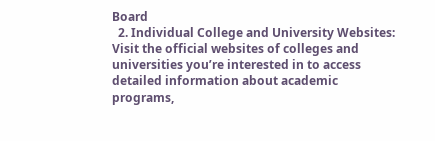Board
  2. Individual College and University Websites: Visit the official websites of colleges and universities you’re interested in to access detailed information about academic programs,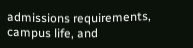admissions requirements, campus life, and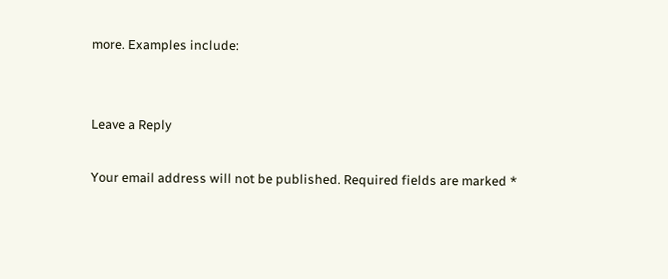more. Examples include:


Leave a Reply

Your email address will not be published. Required fields are marked *